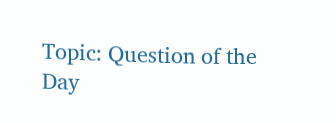Topic: Question of the Day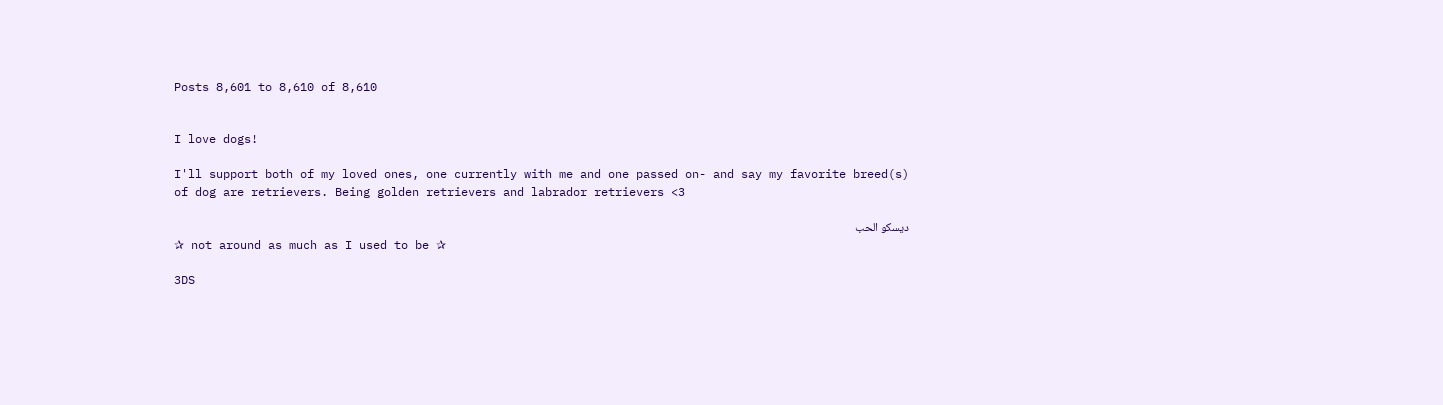Posts 8,601 to 8,610 of 8,610


I love dogs!

I'll support both of my loved ones, one currently with me and one passed on- and say my favorite breed(s) of dog are retrievers. Being golden retrievers and labrador retrievers <3

ديسكو الحب
✰ not around as much as I used to be ✰

3DS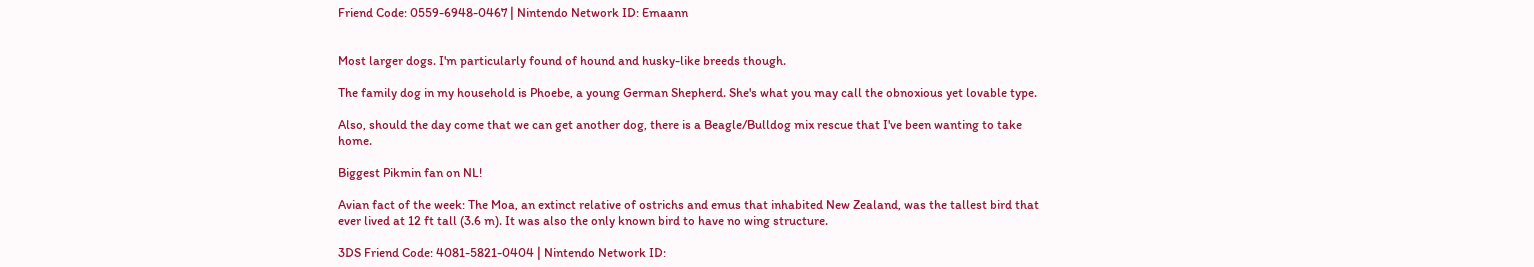Friend Code: 0559-6948-0467 | Nintendo Network ID: Emaann


Most larger dogs. I'm particularly found of hound and husky-like breeds though.

The family dog in my household is Phoebe, a young German Shepherd. She's what you may call the obnoxious yet lovable type.

Also, should the day come that we can get another dog, there is a Beagle/Bulldog mix rescue that I've been wanting to take home.

Biggest Pikmin fan on NL!

Avian fact of the week: The Moa, an extinct relative of ostrichs and emus that inhabited New Zealand, was the tallest bird that ever lived at 12 ft tall (3.6 m). It was also the only known bird to have no wing structure.

3DS Friend Code: 4081-5821-0404 | Nintendo Network ID: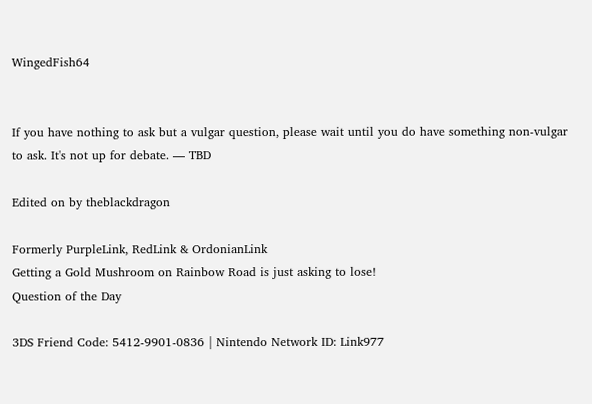WingedFish64


If you have nothing to ask but a vulgar question, please wait until you do have something non-vulgar to ask. It's not up for debate. — TBD

Edited on by theblackdragon

Formerly PurpleLink, RedLink & OrdonianLink
Getting a Gold Mushroom on Rainbow Road is just asking to lose!
Question of the Day

3DS Friend Code: 5412-9901-0836 | Nintendo Network ID: Link977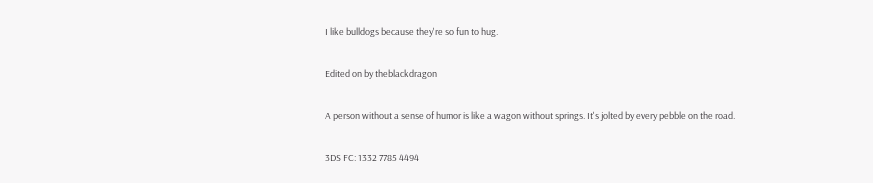I like bulldogs because they're so fun to hug.

Edited on by theblackdragon

A person without a sense of humor is like a wagon without springs. It's jolted by every pebble on the road.

3DS FC: 1332 7785 4494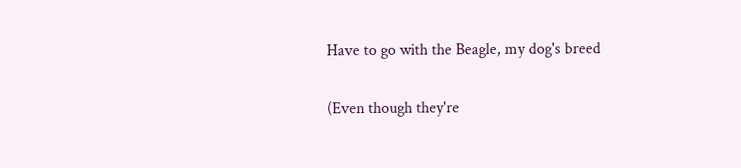Have to go with the Beagle, my dog's breed

(Even though they're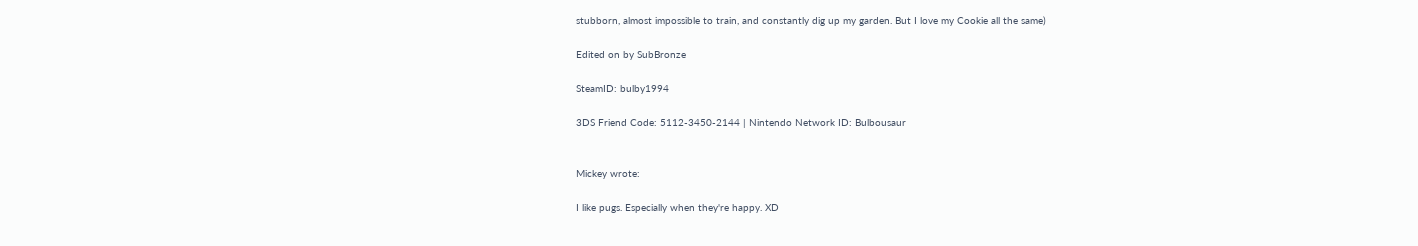stubborn, almost impossible to train, and constantly dig up my garden. But I love my Cookie all the same)

Edited on by SubBronze

SteamID: bulby1994

3DS Friend Code: 5112-3450-2144 | Nintendo Network ID: Bulbousaur


Mickey wrote:

I like pugs. Especially when they're happy. XD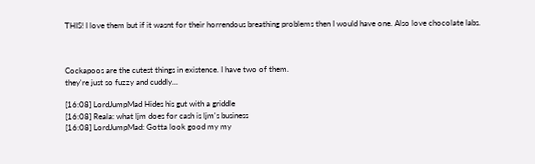THIS! I love them but if it wasnt for their horrendous breathing problems then I would have one. Also love chocolate labs.



Cockapoos are the cutest things in existence. I have two of them.
they're just so fuzzy and cuddly...

[16:08] LordJumpMad Hides his gut with a griddle
[16:08] Reala: what ljm does for cash is ljm's business
[16:08] LordJumpMad: Gotta look good my my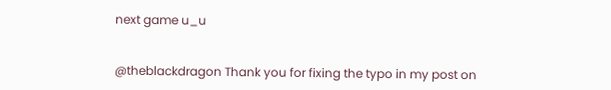next game u_u


@theblackdragon Thank you for fixing the typo in my post on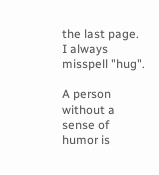the last page. I always misspell "hug".

A person without a sense of humor is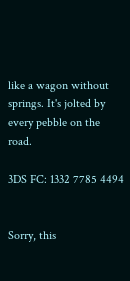like a wagon without springs. It's jolted by every pebble on the road.

3DS FC: 1332 7785 4494


Sorry, this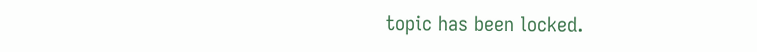topic has been locked.